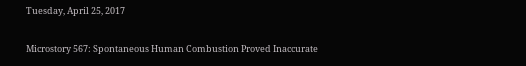Tuesday, April 25, 2017

Microstory 567: Spontaneous Human Combustion Proved Inaccurate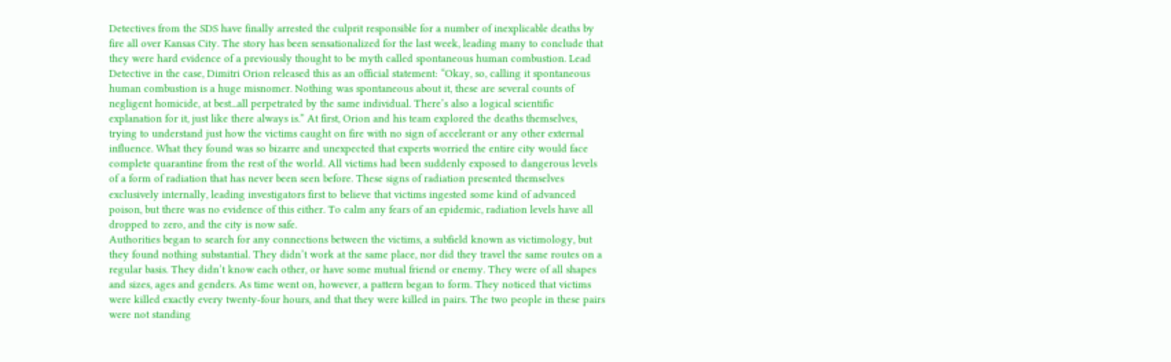Detectives from the SDS have finally arrested the culprit responsible for a number of inexplicable deaths by fire all over Kansas City. The story has been sensationalized for the last week, leading many to conclude that they were hard evidence of a previously thought to be myth called spontaneous human combustion. Lead Detective in the case, Dimitri Orion released this as an official statement: “Okay, so, calling it spontaneous human combustion is a huge misnomer. Nothing was spontaneous about it, these are several counts of negligent homicide, at best...all perpetrated by the same individual. There’s also a logical scientific explanation for it, just like there always is.” At first, Orion and his team explored the deaths themselves, trying to understand just how the victims caught on fire with no sign of accelerant or any other external influence. What they found was so bizarre and unexpected that experts worried the entire city would face complete quarantine from the rest of the world. All victims had been suddenly exposed to dangerous levels of a form of radiation that has never been seen before. These signs of radiation presented themselves exclusively internally, leading investigators first to believe that victims ingested some kind of advanced poison, but there was no evidence of this either. To calm any fears of an epidemic, radiation levels have all dropped to zero, and the city is now safe.
Authorities began to search for any connections between the victims, a subfield known as victimology, but they found nothing substantial. They didn’t work at the same place, nor did they travel the same routes on a regular basis. They didn’t know each other, or have some mutual friend or enemy. They were of all shapes and sizes, ages and genders. As time went on, however, a pattern began to form. They noticed that victims were killed exactly every twenty-four hours, and that they were killed in pairs. The two people in these pairs were not standing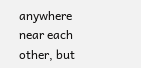anywhere near each other, but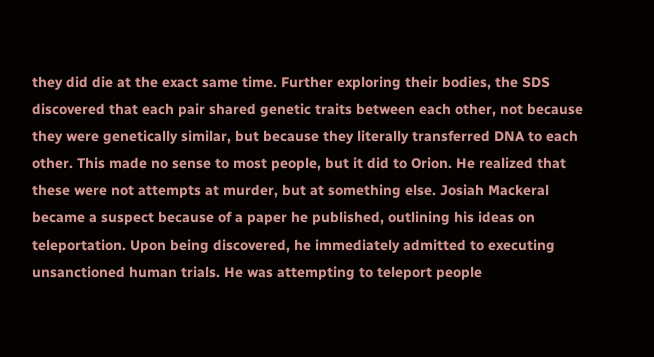they did die at the exact same time. Further exploring their bodies, the SDS discovered that each pair shared genetic traits between each other, not because they were genetically similar, but because they literally transferred DNA to each other. This made no sense to most people, but it did to Orion. He realized that these were not attempts at murder, but at something else. Josiah Mackeral became a suspect because of a paper he published, outlining his ideas on teleportation. Upon being discovered, he immediately admitted to executing unsanctioned human trials. He was attempting to teleport people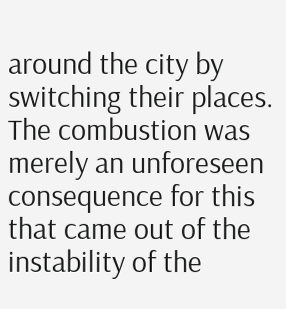around the city by switching their places. The combustion was merely an unforeseen consequence for this that came out of the instability of the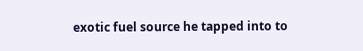exotic fuel source he tapped into to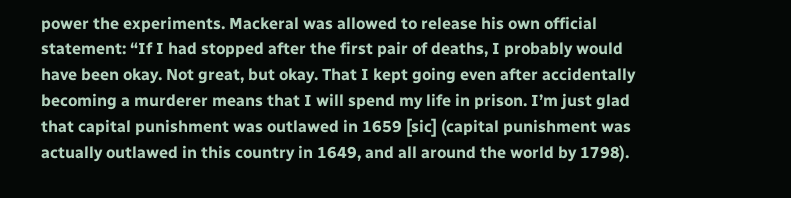power the experiments. Mackeral was allowed to release his own official statement: “If I had stopped after the first pair of deaths, I probably would have been okay. Not great, but okay. That I kept going even after accidentally becoming a murderer means that I will spend my life in prison. I’m just glad that capital punishment was outlawed in 1659 [sic] (capital punishment was actually outlawed in this country in 1649, and all around the world by 1798).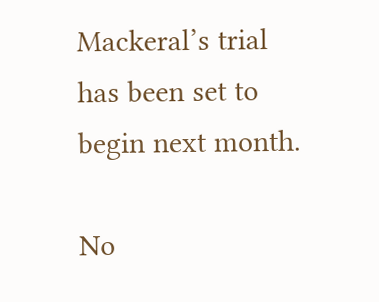Mackeral’s trial has been set to begin next month.

No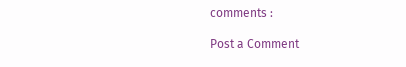comments :

Post a Comment